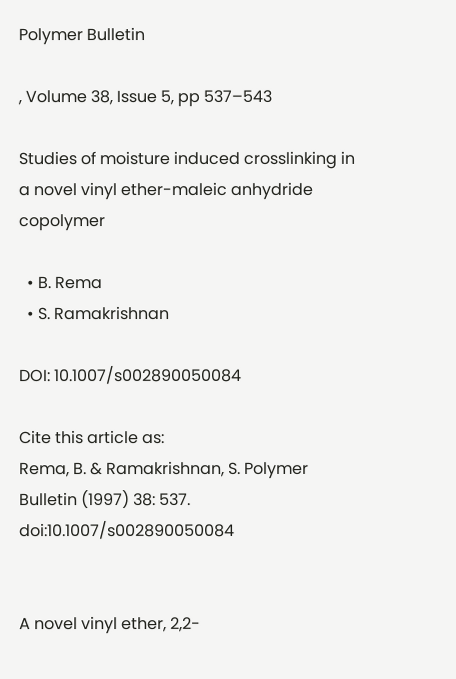Polymer Bulletin

, Volume 38, Issue 5, pp 537–543

Studies of moisture induced crosslinking in a novel vinyl ether-maleic anhydride copolymer

  • B. Rema
  • S. Ramakrishnan

DOI: 10.1007/s002890050084

Cite this article as:
Rema, B. & Ramakrishnan, S. Polymer Bulletin (1997) 38: 537. doi:10.1007/s002890050084


A novel vinyl ether, 2,2-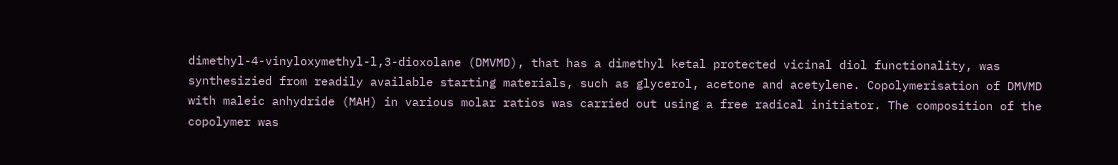dimethyl-4-vinyloxymethyl-l,3-dioxolane (DMVMD), that has a dimethyl ketal protected vicinal diol functionality, was synthesizied from readily available starting materials, such as glycerol, acetone and acetylene. Copolymerisation of DMVMD with maleic anhydride (MAH) in various molar ratios was carried out using a free radical initiator. The composition of the copolymer was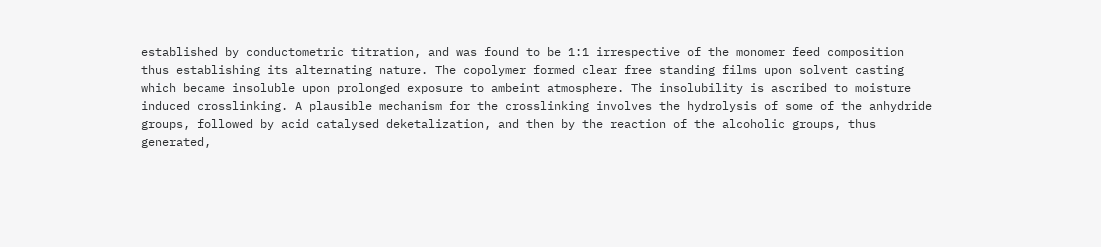established by conductometric titration, and was found to be 1:1 irrespective of the monomer feed composition thus establishing its alternating nature. The copolymer formed clear free standing films upon solvent casting which became insoluble upon prolonged exposure to ambeint atmosphere. The insolubility is ascribed to moisture induced crosslinking. A plausible mechanism for the crosslinking involves the hydrolysis of some of the anhydride groups, followed by acid catalysed deketalization, and then by the reaction of the alcoholic groups, thus generated,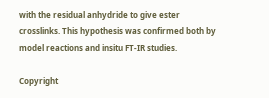with the residual anhydride to give ester crosslinks. This hypothesis was confirmed both by model reactions and insitu FT-IR studies.

Copyright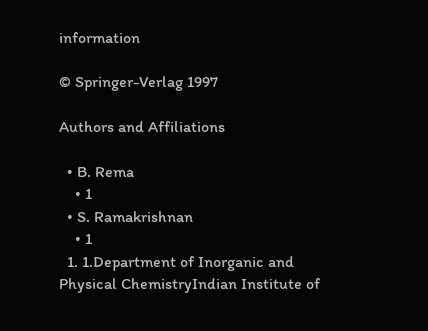information

© Springer-Verlag 1997

Authors and Affiliations

  • B. Rema
    • 1
  • S. Ramakrishnan
    • 1
  1. 1.Department of Inorganic and Physical ChemistryIndian Institute of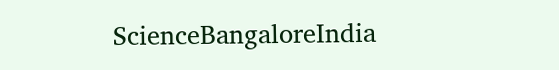ScienceBangaloreIndia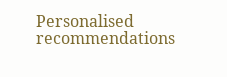Personalised recommendations